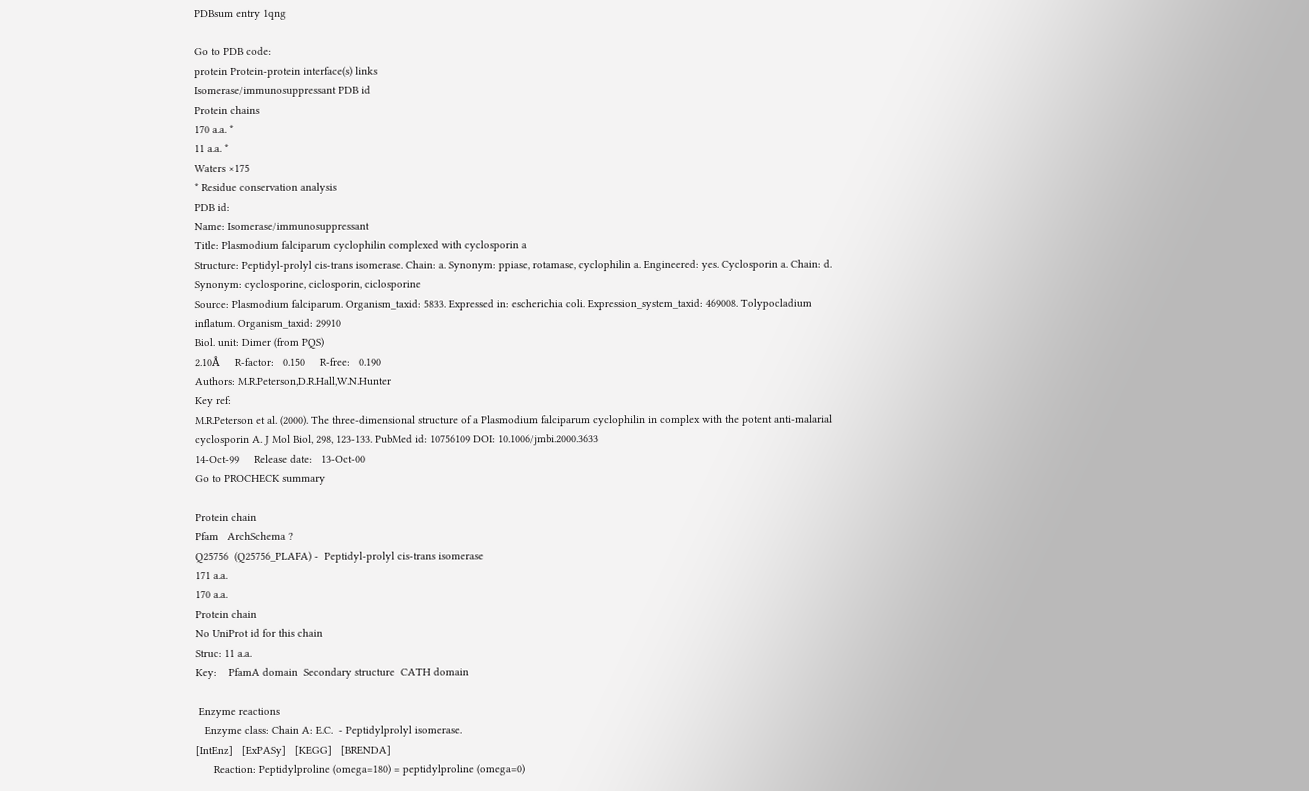PDBsum entry 1qng

Go to PDB code:
protein Protein-protein interface(s) links
Isomerase/immunosuppressant PDB id
Protein chains
170 a.a. *
11 a.a. *
Waters ×175
* Residue conservation analysis
PDB id:
Name: Isomerase/immunosuppressant
Title: Plasmodium falciparum cyclophilin complexed with cyclosporin a
Structure: Peptidyl-prolyl cis-trans isomerase. Chain: a. Synonym: ppiase, rotamase, cyclophilin a. Engineered: yes. Cyclosporin a. Chain: d. Synonym: cyclosporine, ciclosporin, ciclosporine
Source: Plasmodium falciparum. Organism_taxid: 5833. Expressed in: escherichia coli. Expression_system_taxid: 469008. Tolypocladium inflatum. Organism_taxid: 29910
Biol. unit: Dimer (from PQS)
2.10Å     R-factor:   0.150     R-free:   0.190
Authors: M.R.Peterson,D.R.Hall,W.N.Hunter
Key ref:
M.R.Peterson et al. (2000). The three-dimensional structure of a Plasmodium falciparum cyclophilin in complex with the potent anti-malarial cyclosporin A. J Mol Biol, 298, 123-133. PubMed id: 10756109 DOI: 10.1006/jmbi.2000.3633
14-Oct-99     Release date:   13-Oct-00
Go to PROCHECK summary

Protein chain
Pfam   ArchSchema ?
Q25756  (Q25756_PLAFA) -  Peptidyl-prolyl cis-trans isomerase
171 a.a.
170 a.a.
Protein chain
No UniProt id for this chain
Struc: 11 a.a.
Key:    PfamA domain  Secondary structure  CATH domain

 Enzyme reactions
   Enzyme class: Chain A: E.C.  - Peptidylprolyl isomerase.
[IntEnz]   [ExPASy]   [KEGG]   [BRENDA]
      Reaction: Peptidylproline (omega=180) = peptidylproline (omega=0)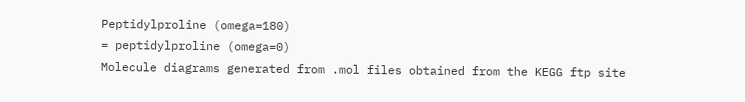Peptidylproline (omega=180)
= peptidylproline (omega=0)
Molecule diagrams generated from .mol files obtained from the KEGG ftp site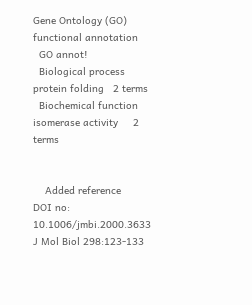Gene Ontology (GO) functional annotation
  GO annot!
  Biological process     protein folding   2 terms
  Biochemical function     isomerase activity     2 terms


    Added reference
DOI no: 10.1006/jmbi.2000.3633 J Mol Biol 298:123-133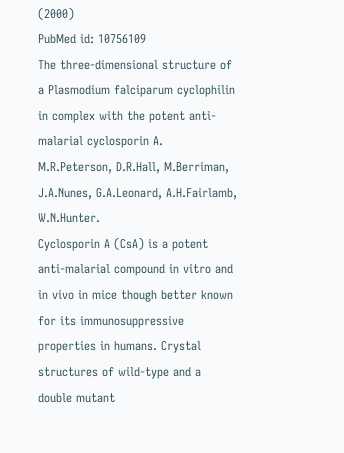(2000)
PubMed id: 10756109
The three-dimensional structure of a Plasmodium falciparum cyclophilin in complex with the potent anti-malarial cyclosporin A.
M.R.Peterson, D.R.Hall, M.Berriman, J.A.Nunes, G.A.Leonard, A.H.Fairlamb, W.N.Hunter.
Cyclosporin A (CsA) is a potent anti-malarial compound in vitro and in vivo in mice though better known for its immunosuppressive properties in humans. Crystal structures of wild-type and a double mutant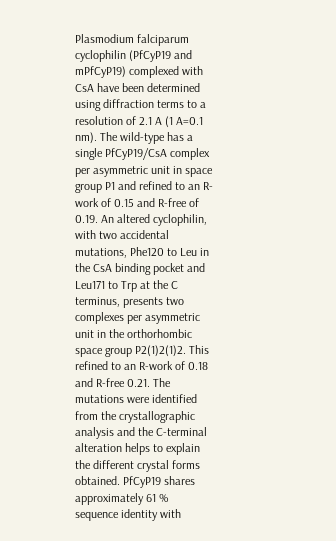Plasmodium falciparum cyclophilin (PfCyP19 and mPfCyP19) complexed with CsA have been determined using diffraction terms to a resolution of 2.1 A (1 A=0.1 nm). The wild-type has a single PfCyP19/CsA complex per asymmetric unit in space group P1 and refined to an R-work of 0.15 and R-free of 0.19. An altered cyclophilin, with two accidental mutations, Phe120 to Leu in the CsA binding pocket and Leu171 to Trp at the C terminus, presents two complexes per asymmetric unit in the orthorhombic space group P2(1)2(1)2. This refined to an R-work of 0.18 and R-free 0.21. The mutations were identified from the crystallographic analysis and the C-terminal alteration helps to explain the different crystal forms obtained. PfCyP19 shares approximately 61 % sequence identity with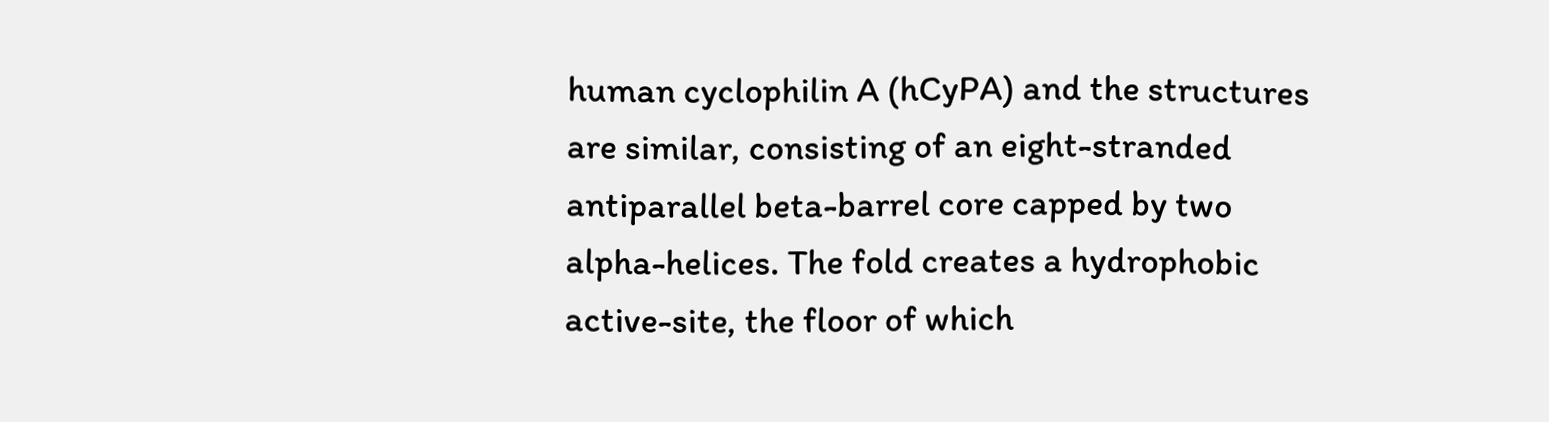human cyclophilin A (hCyPA) and the structures are similar, consisting of an eight-stranded antiparallel beta-barrel core capped by two alpha-helices. The fold creates a hydrophobic active-site, the floor of which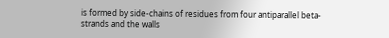is formed by side-chains of residues from four antiparallel beta-strands and the walls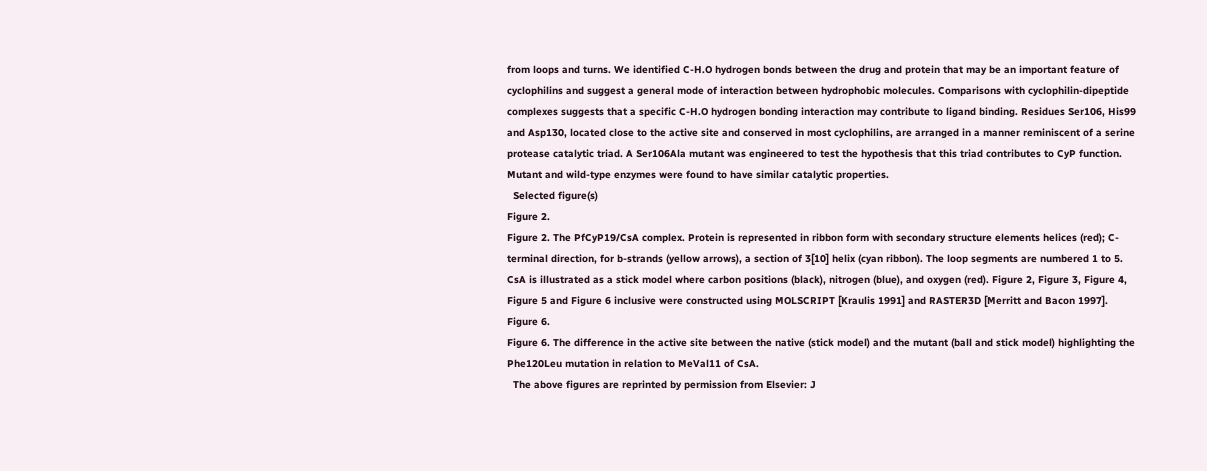from loops and turns. We identified C-H.O hydrogen bonds between the drug and protein that may be an important feature of cyclophilins and suggest a general mode of interaction between hydrophobic molecules. Comparisons with cyclophilin-dipeptide complexes suggests that a specific C-H.O hydrogen bonding interaction may contribute to ligand binding. Residues Ser106, His99 and Asp130, located close to the active site and conserved in most cyclophilins, are arranged in a manner reminiscent of a serine protease catalytic triad. A Ser106Ala mutant was engineered to test the hypothesis that this triad contributes to CyP function. Mutant and wild-type enzymes were found to have similar catalytic properties.
  Selected figure(s)
Figure 2.
Figure 2. The PfCyP19/CsA complex. Protein is represented in ribbon form with secondary structure elements helices (red); C-terminal direction, for b-strands (yellow arrows), a section of 3[10] helix (cyan ribbon). The loop segments are numbered 1 to 5. CsA is illustrated as a stick model where carbon positions (black), nitrogen (blue), and oxygen (red). Figure 2, Figure 3, Figure 4, Figure 5 and Figure 6 inclusive were constructed using MOLSCRIPT [Kraulis 1991] and RASTER3D [Merritt and Bacon 1997].
Figure 6.
Figure 6. The difference in the active site between the native (stick model) and the mutant (ball and stick model) highlighting the Phe120Leu mutation in relation to MeVal11 of CsA.
  The above figures are reprinted by permission from Elsevier: J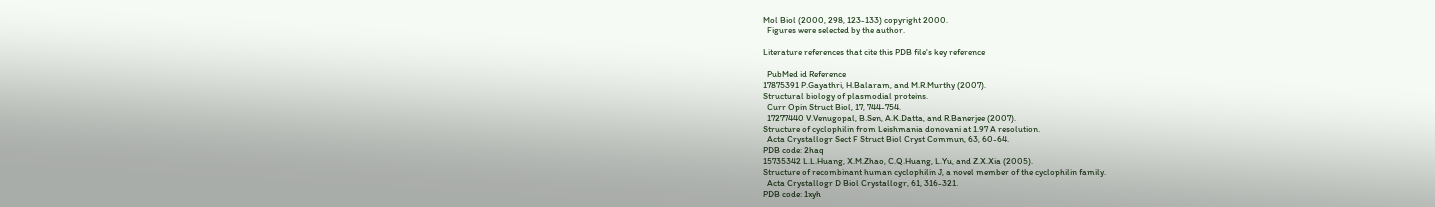Mol Biol (2000, 298, 123-133) copyright 2000.
  Figures were selected by the author.

Literature references that cite this PDB file's key reference

  PubMed id Reference
17875391 P.Gayathri, H.Balaram, and M.R.Murthy (2007).
Structural biology of plasmodial proteins.
  Curr Opin Struct Biol, 17, 744-754.
  17277440 V.Venugopal, B.Sen, A.K.Datta, and R.Banerjee (2007).
Structure of cyclophilin from Leishmania donovani at 1.97 A resolution.
  Acta Crystallogr Sect F Struct Biol Cryst Commun, 63, 60-64.
PDB code: 2haq
15735342 L.L.Huang, X.M.Zhao, C.Q.Huang, L.Yu, and Z.X.Xia (2005).
Structure of recombinant human cyclophilin J, a novel member of the cyclophilin family.
  Acta Crystallogr D Biol Crystallogr, 61, 316-321.
PDB code: 1xyh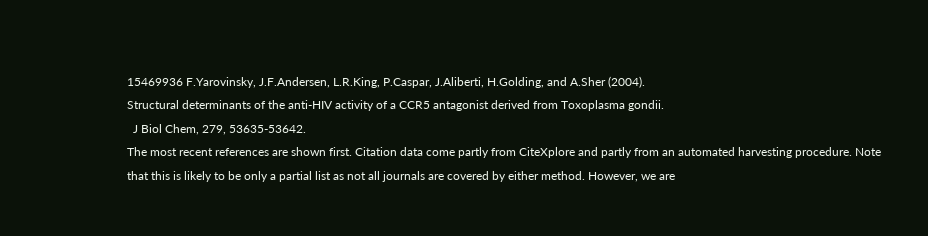15469936 F.Yarovinsky, J.F.Andersen, L.R.King, P.Caspar, J.Aliberti, H.Golding, and A.Sher (2004).
Structural determinants of the anti-HIV activity of a CCR5 antagonist derived from Toxoplasma gondii.
  J Biol Chem, 279, 53635-53642.
The most recent references are shown first. Citation data come partly from CiteXplore and partly from an automated harvesting procedure. Note that this is likely to be only a partial list as not all journals are covered by either method. However, we are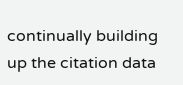continually building up the citation data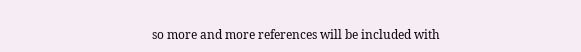so more and more references will be included with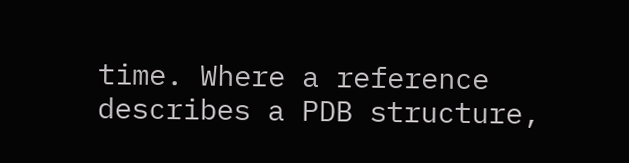time. Where a reference describes a PDB structure,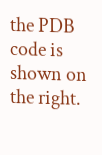the PDB code is shown on the right.